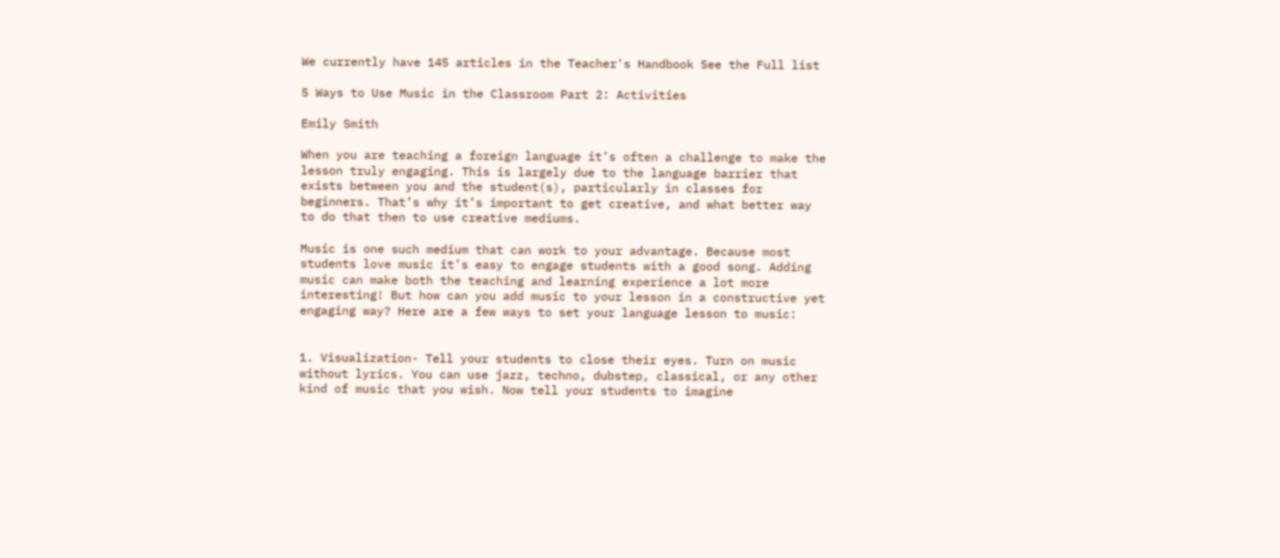We currently have 145 articles in the Teacher's Handbook See the Full list

5 Ways to Use Music in the Classroom Part 2: Activities

Emily Smith

When you are teaching a foreign language it’s often a challenge to make the lesson truly engaging. This is largely due to the language barrier that exists between you and the student(s), particularly in classes for beginners. That’s why it’s important to get creative, and what better way to do that then to use creative mediums.

Music is one such medium that can work to your advantage. Because most students love music it’s easy to engage students with a good song. Adding music can make both the teaching and learning experience a lot more interesting! But how can you add music to your lesson in a constructive yet engaging way? Here are a few ways to set your language lesson to music:


1. Visualization- Tell your students to close their eyes. Turn on music without lyrics. You can use jazz, techno, dubstep, classical, or any other kind of music that you wish. Now tell your students to imagine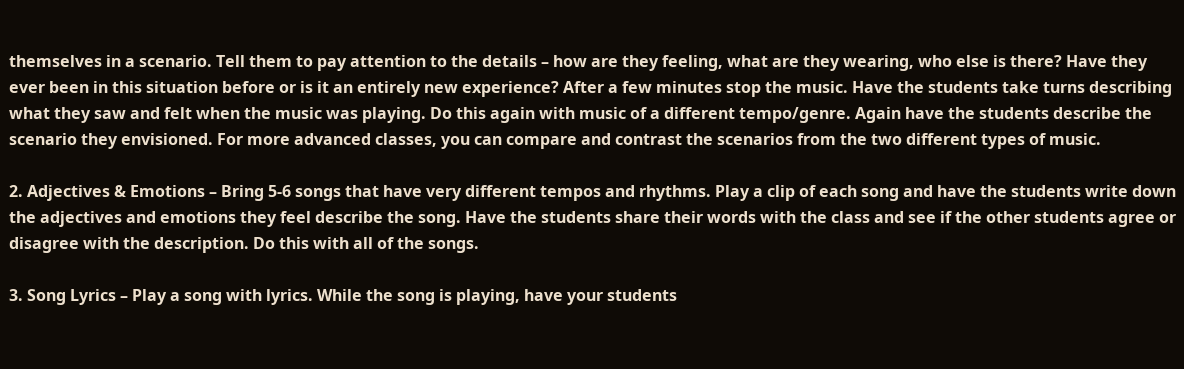themselves in a scenario. Tell them to pay attention to the details – how are they feeling, what are they wearing, who else is there? Have they ever been in this situation before or is it an entirely new experience? After a few minutes stop the music. Have the students take turns describing what they saw and felt when the music was playing. Do this again with music of a different tempo/genre. Again have the students describe the scenario they envisioned. For more advanced classes, you can compare and contrast the scenarios from the two different types of music.

2. Adjectives & Emotions – Bring 5-6 songs that have very different tempos and rhythms. Play a clip of each song and have the students write down the adjectives and emotions they feel describe the song. Have the students share their words with the class and see if the other students agree or disagree with the description. Do this with all of the songs.

3. Song Lyrics – Play a song with lyrics. While the song is playing, have your students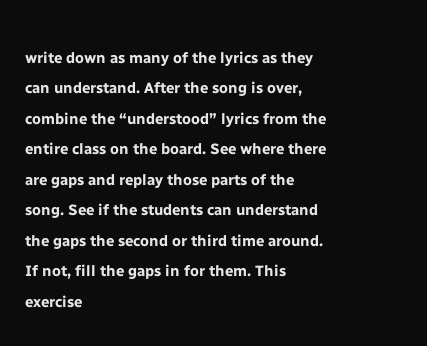write down as many of the lyrics as they can understand. After the song is over, combine the “understood” lyrics from the entire class on the board. See where there are gaps and replay those parts of the song. See if the students can understand the gaps the second or third time around. If not, fill the gaps in for them. This exercise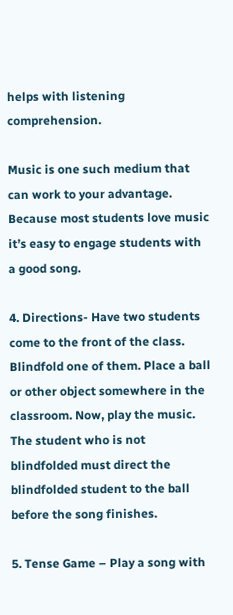helps with listening comprehension.

Music is one such medium that can work to your advantage. Because most students love music it’s easy to engage students with a good song.

4. Directions- Have two students come to the front of the class. Blindfold one of them. Place a ball or other object somewhere in the classroom. Now, play the music. The student who is not blindfolded must direct the blindfolded student to the ball before the song finishes.

5. Tense Game – Play a song with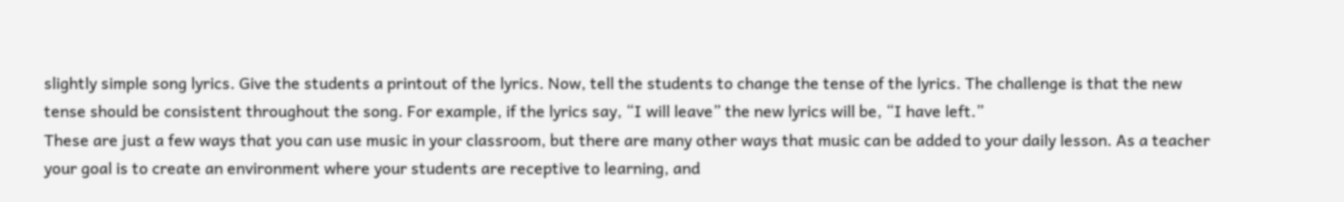slightly simple song lyrics. Give the students a printout of the lyrics. Now, tell the students to change the tense of the lyrics. The challenge is that the new tense should be consistent throughout the song. For example, if the lyrics say, “I will leave” the new lyrics will be, “I have left.”
These are just a few ways that you can use music in your classroom, but there are many other ways that music can be added to your daily lesson. As a teacher your goal is to create an environment where your students are receptive to learning, and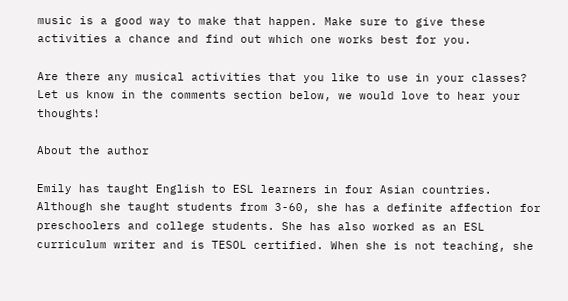music is a good way to make that happen. Make sure to give these activities a chance and find out which one works best for you.

Are there any musical activities that you like to use in your classes? Let us know in the comments section below, we would love to hear your thoughts!

About the author

Emily has taught English to ESL learners in four Asian countries. Although she taught students from 3-60, she has a definite affection for preschoolers and college students. She has also worked as an ESL curriculum writer and is TESOL certified. When she is not teaching, she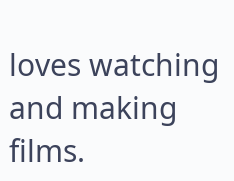loves watching and making films.